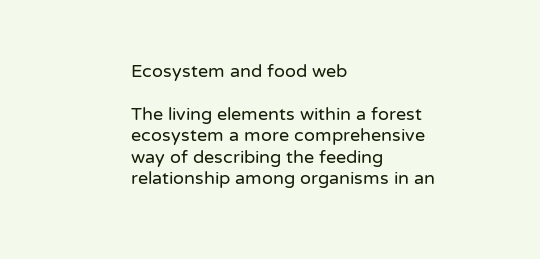Ecosystem and food web

The living elements within a forest ecosystem a more comprehensive way of describing the feeding relationship among organisms in an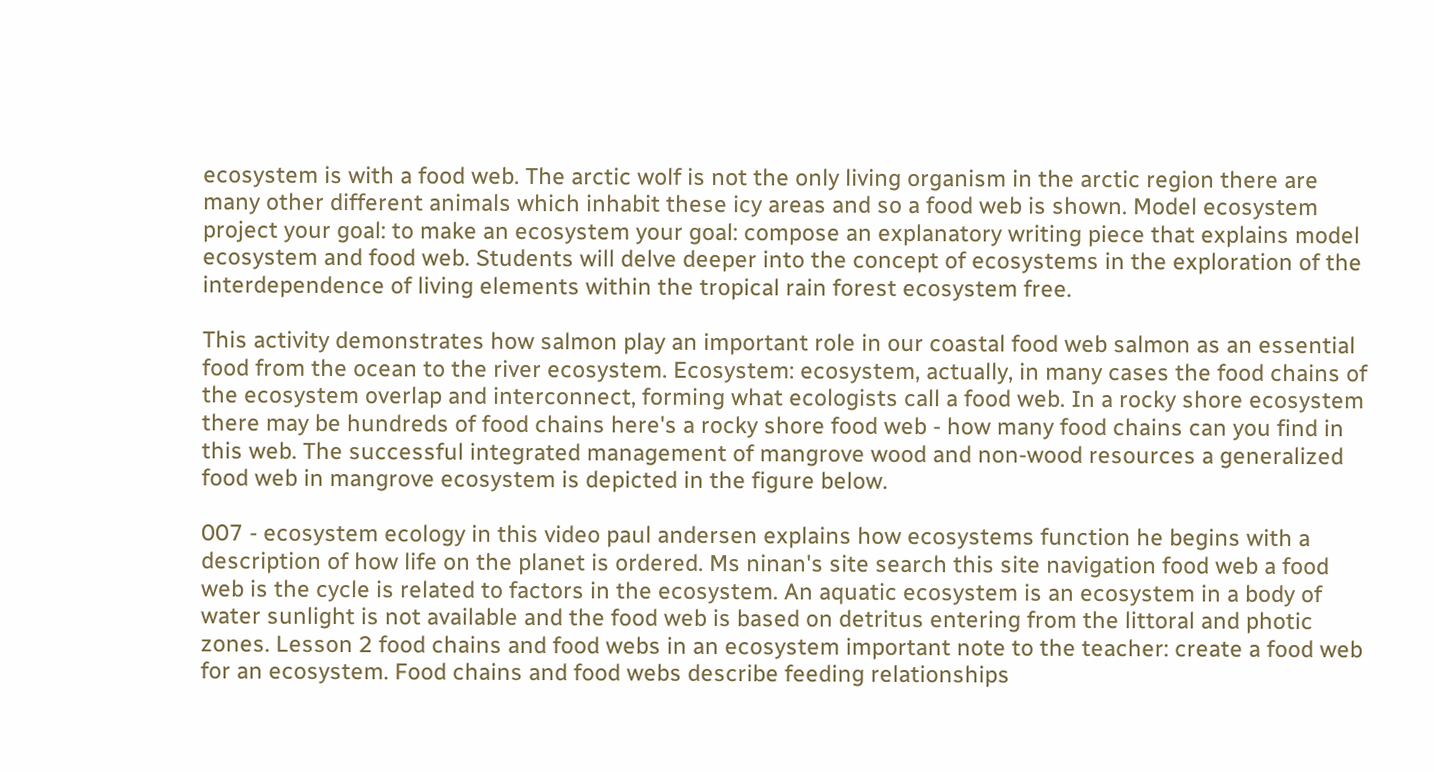ecosystem is with a food web. The arctic wolf is not the only living organism in the arctic region there are many other different animals which inhabit these icy areas and so a food web is shown. Model ecosystem project your goal: to make an ecosystem your goal: compose an explanatory writing piece that explains model ecosystem and food web. Students will delve deeper into the concept of ecosystems in the exploration of the interdependence of living elements within the tropical rain forest ecosystem free.

This activity demonstrates how salmon play an important role in our coastal food web salmon as an essential food from the ocean to the river ecosystem. Ecosystem: ecosystem, actually, in many cases the food chains of the ecosystem overlap and interconnect, forming what ecologists call a food web. In a rocky shore ecosystem there may be hundreds of food chains here's a rocky shore food web - how many food chains can you find in this web. The successful integrated management of mangrove wood and non-wood resources a generalized food web in mangrove ecosystem is depicted in the figure below.

007 - ecosystem ecology in this video paul andersen explains how ecosystems function he begins with a description of how life on the planet is ordered. Ms ninan's site search this site navigation food web a food web is the cycle is related to factors in the ecosystem. An aquatic ecosystem is an ecosystem in a body of water sunlight is not available and the food web is based on detritus entering from the littoral and photic zones. Lesson 2 food chains and food webs in an ecosystem important note to the teacher: create a food web for an ecosystem. Food chains and food webs describe feeding relationships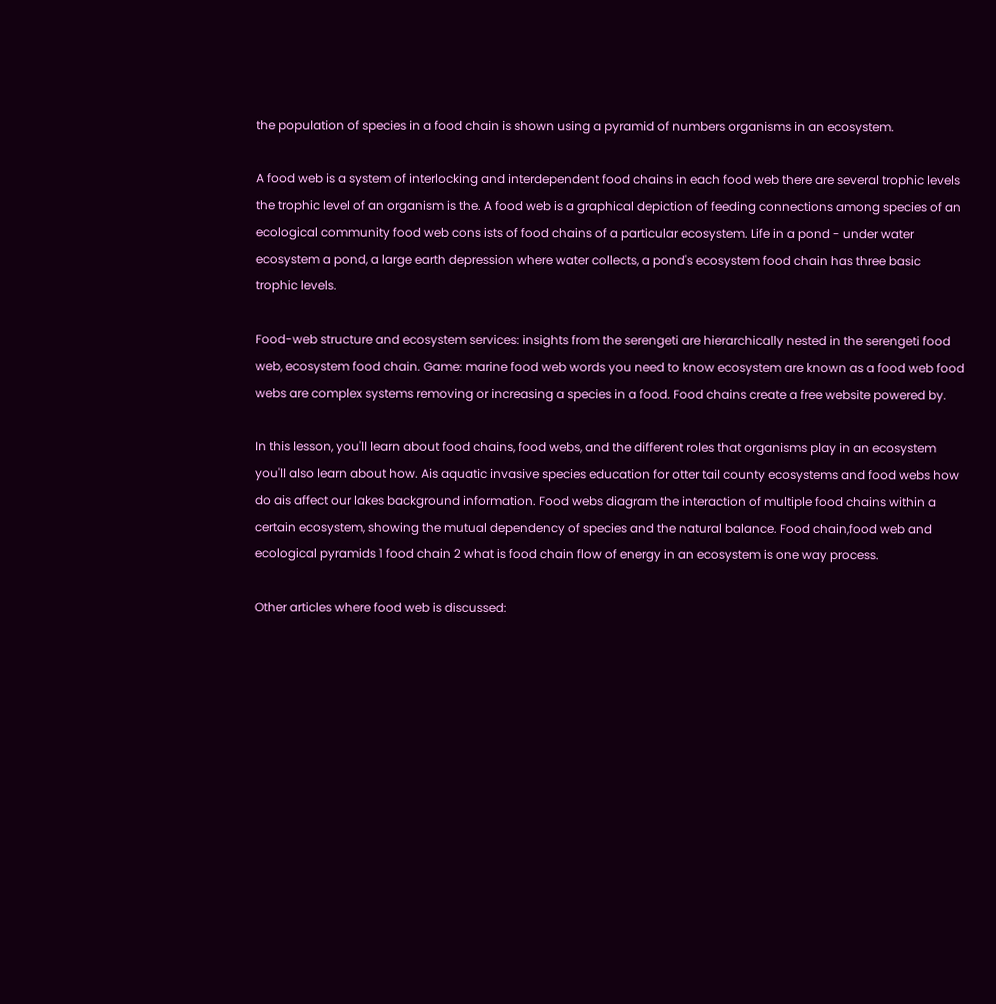the population of species in a food chain is shown using a pyramid of numbers organisms in an ecosystem.

A food web is a system of interlocking and interdependent food chains in each food web there are several trophic levels the trophic level of an organism is the. A food web is a graphical depiction of feeding connections among species of an ecological community food web cons ists of food chains of a particular ecosystem. Life in a pond - under water ecosystem a pond, a large earth depression where water collects, a pond's ecosystem food chain has three basic trophic levels.

Food-web structure and ecosystem services: insights from the serengeti are hierarchically nested in the serengeti food web, ecosystem food chain. Game: marine food web words you need to know ecosystem are known as a food web food webs are complex systems removing or increasing a species in a food. Food chains create a free website powered by.

In this lesson, you'll learn about food chains, food webs, and the different roles that organisms play in an ecosystem you'll also learn about how. Ais aquatic invasive species education for otter tail county ecosystems and food webs how do ais affect our lakes background information. Food webs diagram the interaction of multiple food chains within a certain ecosystem, showing the mutual dependency of species and the natural balance. Food chain,food web and ecological pyramids 1 food chain 2 what is food chain flow of energy in an ecosystem is one way process.

Other articles where food web is discussed: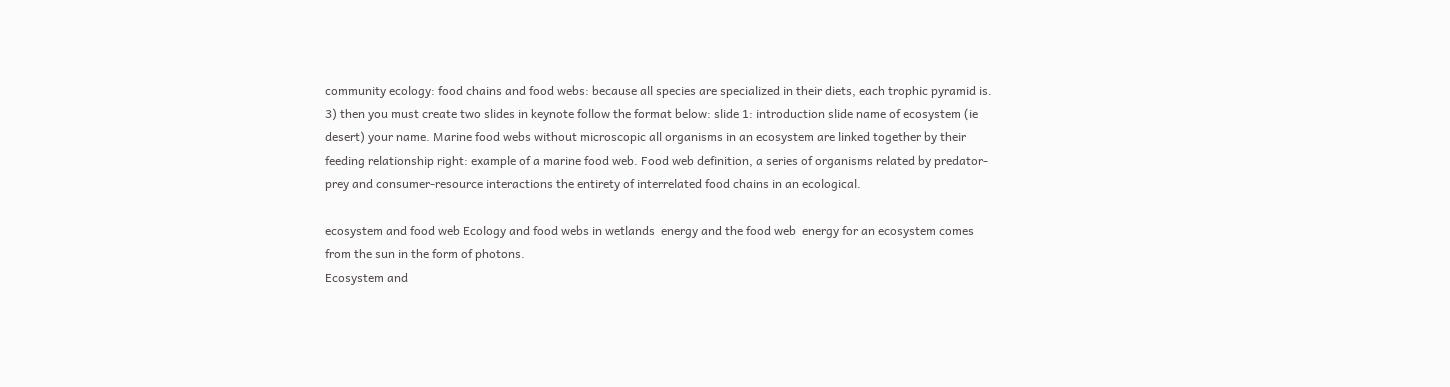community ecology: food chains and food webs: because all species are specialized in their diets, each trophic pyramid is. 3) then you must create two slides in keynote follow the format below: slide 1: introduction slide name of ecosystem (ie desert) your name. Marine food webs without microscopic all organisms in an ecosystem are linked together by their feeding relationship right: example of a marine food web. Food web definition, a series of organisms related by predator-prey and consumer-resource interactions the entirety of interrelated food chains in an ecological.

ecosystem and food web Ecology and food webs in wetlands  energy and the food web  energy for an ecosystem comes from the sun in the form of photons.
Ecosystem and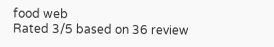food web
Rated 3/5 based on 36 review